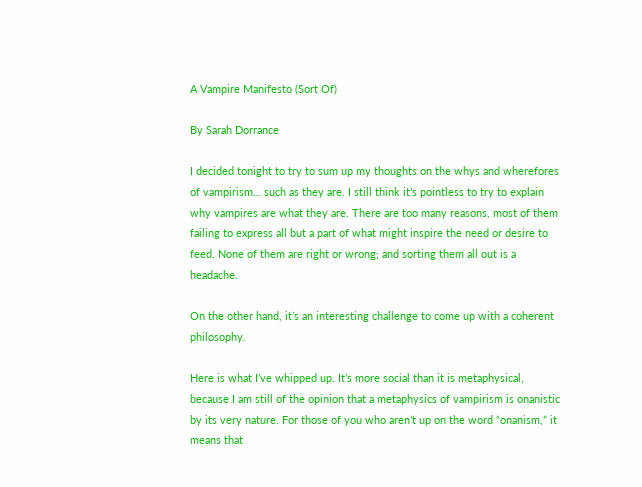A Vampire Manifesto (Sort Of)

By Sarah Dorrance

I decided tonight to try to sum up my thoughts on the whys and wherefores of vampirism… such as they are. I still think it’s pointless to try to explain why vampires are what they are. There are too many reasons, most of them failing to express all but a part of what might inspire the need or desire to feed. None of them are right or wrong; and sorting them all out is a headache.

On the other hand, it’s an interesting challenge to come up with a coherent philosophy.

Here is what I’ve whipped up. It’s more social than it is metaphysical, because I am still of the opinion that a metaphysics of vampirism is onanistic by its very nature. For those of you who aren’t up on the word “onanism,” it means that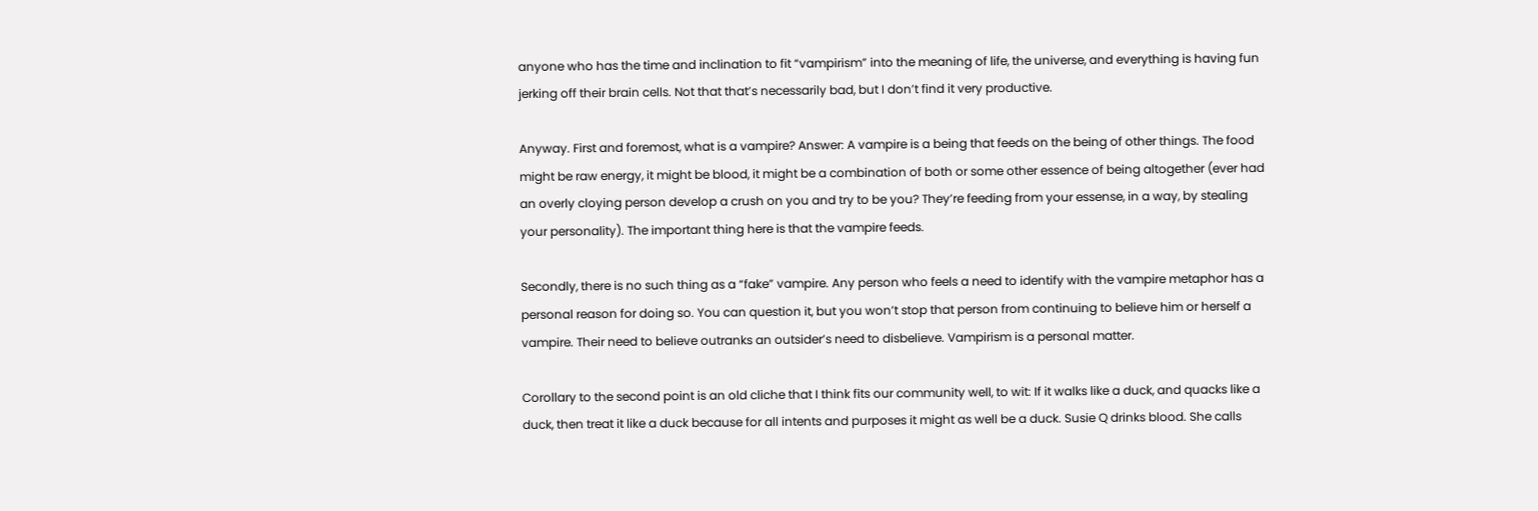anyone who has the time and inclination to fit “vampirism” into the meaning of life, the universe, and everything is having fun jerking off their brain cells. Not that that’s necessarily bad, but I don’t find it very productive.

Anyway. First and foremost, what is a vampire? Answer: A vampire is a being that feeds on the being of other things. The food might be raw energy, it might be blood, it might be a combination of both or some other essence of being altogether (ever had an overly cloying person develop a crush on you and try to be you? They’re feeding from your essense, in a way, by stealing your personality). The important thing here is that the vampire feeds.

Secondly, there is no such thing as a “fake” vampire. Any person who feels a need to identify with the vampire metaphor has a personal reason for doing so. You can question it, but you won’t stop that person from continuing to believe him or herself a vampire. Their need to believe outranks an outsider’s need to disbelieve. Vampirism is a personal matter.

Corollary to the second point is an old cliche that I think fits our community well, to wit: If it walks like a duck, and quacks like a duck, then treat it like a duck because for all intents and purposes it might as well be a duck. Susie Q drinks blood. She calls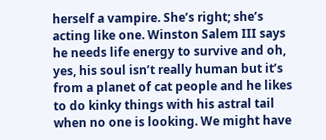herself a vampire. She’s right; she’s acting like one. Winston Salem III says he needs life energy to survive and oh, yes, his soul isn’t really human but it’s from a planet of cat people and he likes to do kinky things with his astral tail when no one is looking. We might have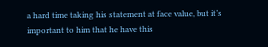a hard time taking his statement at face value, but it’s important to him that he have this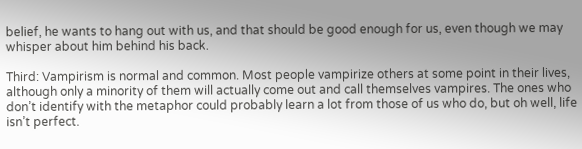belief, he wants to hang out with us, and that should be good enough for us, even though we may whisper about him behind his back.

Third: Vampirism is normal and common. Most people vampirize others at some point in their lives, although only a minority of them will actually come out and call themselves vampires. The ones who don’t identify with the metaphor could probably learn a lot from those of us who do, but oh well, life isn’t perfect.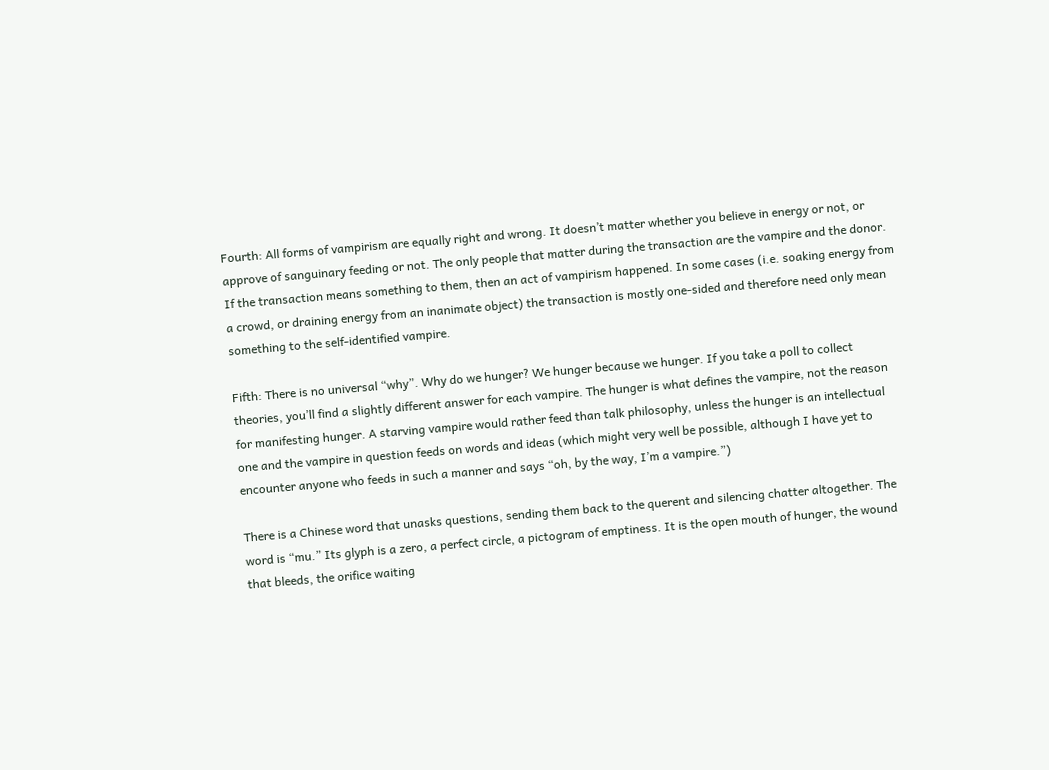Fourth: All forms of vampirism are equally right and wrong. It doesn’t matter whether you believe in energy or not, or approve of sanguinary feeding or not. The only people that matter during the transaction are the vampire and the donor. If the transaction means something to them, then an act of vampirism happened. In some cases (i.e. soaking energy from a crowd, or draining energy from an inanimate object) the transaction is mostly one-sided and therefore need only mean something to the self-identified vampire.

Fifth: There is no universal “why”. Why do we hunger? We hunger because we hunger. If you take a poll to collect theories, you’ll find a slightly different answer for each vampire. The hunger is what defines the vampire, not the reason for manifesting hunger. A starving vampire would rather feed than talk philosophy, unless the hunger is an intellectual one and the vampire in question feeds on words and ideas (which might very well be possible, although I have yet to encounter anyone who feeds in such a manner and says “oh, by the way, I’m a vampire.”)

There is a Chinese word that unasks questions, sending them back to the querent and silencing chatter altogether. The word is “mu.” Its glyph is a zero, a perfect circle, a pictogram of emptiness. It is the open mouth of hunger, the wound that bleeds, the orifice waiting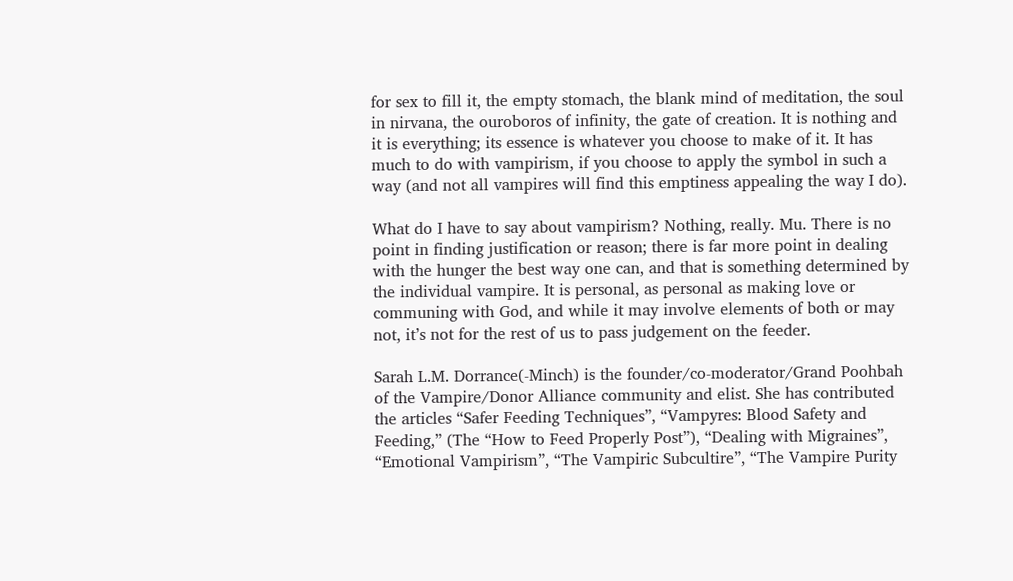for sex to fill it, the empty stomach, the blank mind of meditation, the soul in nirvana, the ouroboros of infinity, the gate of creation. It is nothing and it is everything; its essence is whatever you choose to make of it. It has much to do with vampirism, if you choose to apply the symbol in such a way (and not all vampires will find this emptiness appealing the way I do).

What do I have to say about vampirism? Nothing, really. Mu. There is no point in finding justification or reason; there is far more point in dealing with the hunger the best way one can, and that is something determined by the individual vampire. It is personal, as personal as making love or communing with God, and while it may involve elements of both or may not, it’s not for the rest of us to pass judgement on the feeder.

Sarah L.M. Dorrance(-Minch) is the founder/co-moderator/Grand Poohbah of the Vampire/Donor Alliance community and elist. She has contributed the articles “Safer Feeding Techniques”, “Vampyres: Blood Safety and Feeding,” (The “How to Feed Properly Post”), “Dealing with Migraines”, “Emotional Vampirism”, “The Vampiric Subcultire”, “The Vampire Purity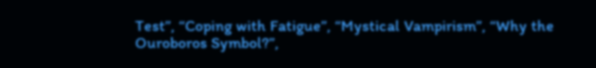Test”, “Coping with Fatigue”, “Mystical Vampirism”, “Why the Ouroboros Symbol?”,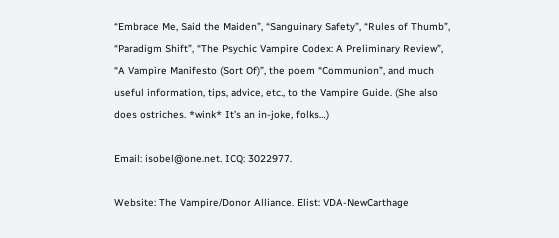“Embrace Me, Said the Maiden”, “Sanguinary Safety”, “Rules of Thumb”, “Paradigm Shift”, “The Psychic Vampire Codex: A Preliminary Review”, “A Vampire Manifesto (Sort Of)”, the poem “Communion”, and much useful information, tips, advice, etc., to the Vampire Guide. (She also does ostriches. *wink* It’s an in-joke, folks…)

Email: isobel@one.net. ICQ: 3022977.

Website: The Vampire/Donor Alliance. Elist: VDA-NewCarthage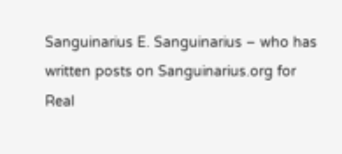Sanguinarius E. Sanguinarius – who has written posts on Sanguinarius.org for Real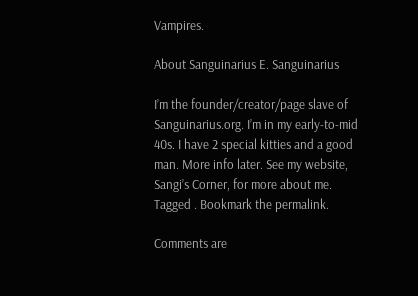Vampires.

About Sanguinarius E. Sanguinarius

I’m the founder/creator/page slave of Sanguinarius.org. I’m in my early-to-mid 40s. I have 2 special kitties and a good man. More info later. See my website, Sangi’s Corner, for more about me.
Tagged . Bookmark the permalink.

Comments are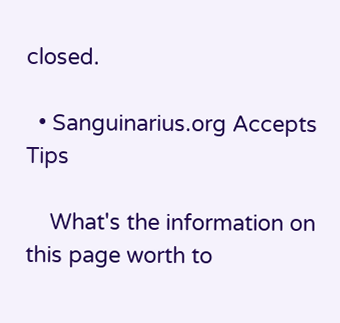closed.

  • Sanguinarius.org Accepts Tips

    What's the information on this page worth to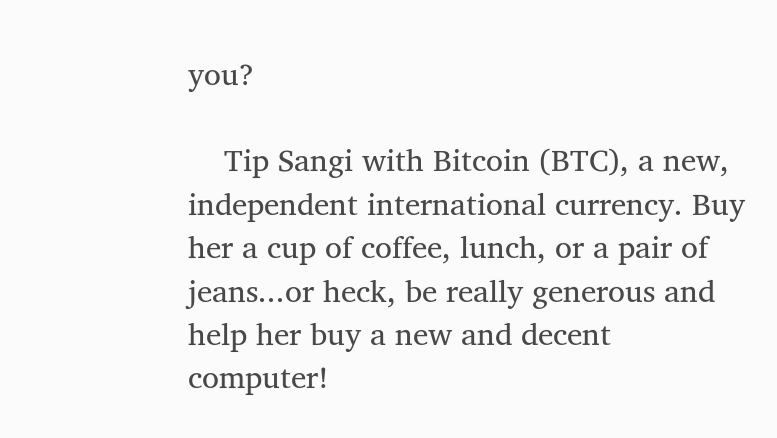you?

    Tip Sangi with Bitcoin (BTC), a new, independent international currency. Buy her a cup of coffee, lunch, or a pair of jeans...or heck, be really generous and help her buy a new and decent computer!